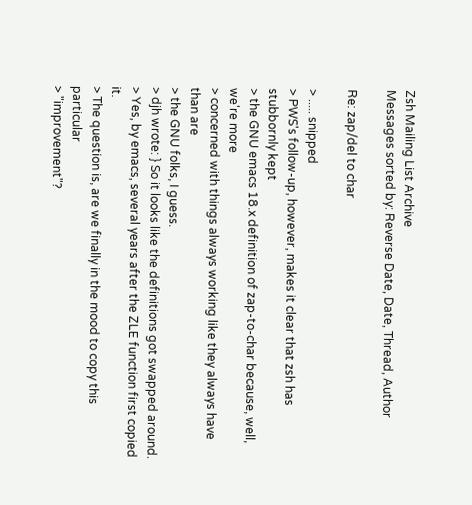Zsh Mailing List Archive
Messages sorted by: Reverse Date, Date, Thread, Author

Re: zap/del to char

> ..... snipped
> PWS's follow-up, however, makes it clear that zsh has stubbornly kept
> the GNU emacs 18.x definition of zap-to-char because, well, we're more
> concerned with things always working like they always have than are
> the GNU folks, I guess.
> djh wrote: } So it looks like the definitions got swapped around.
> Yes, by emacs, several years after the ZLE function first copied it.
> The question is, are we finally in the mood to copy this particular
> "improvement"?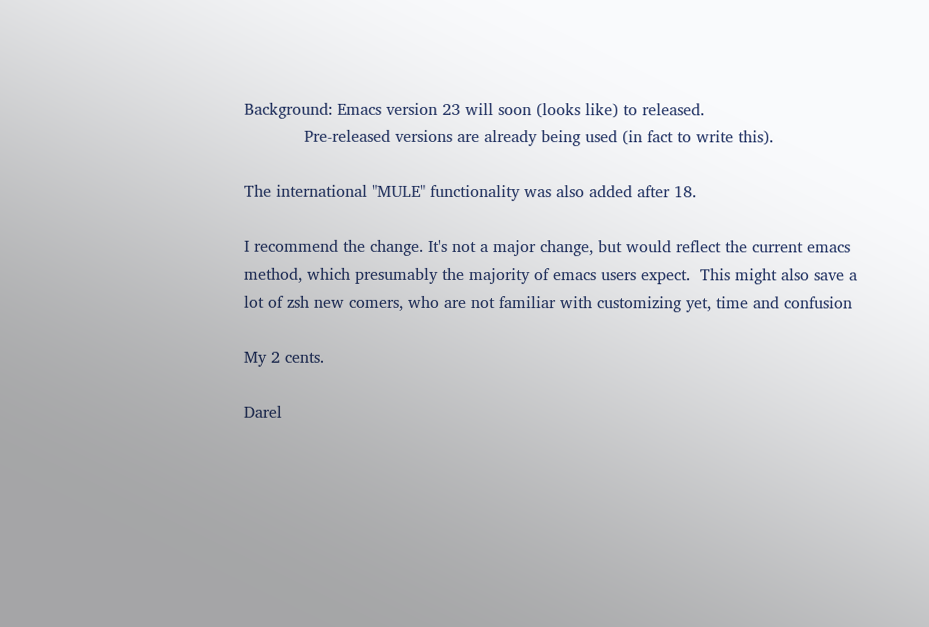Background: Emacs version 23 will soon (looks like) to released.
            Pre-released versions are already being used (in fact to write this).

The international "MULE" functionality was also added after 18.

I recommend the change. It's not a major change, but would reflect the current emacs method, which presumably the majority of emacs users expect.  This might also save a lot of zsh new comers, who are not familiar with customizing yet, time and confusion

My 2 cents.

Darel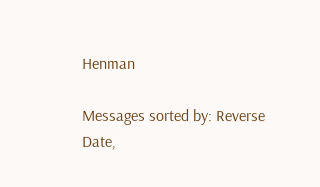Henman

Messages sorted by: Reverse Date,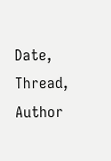Date, Thread, Author